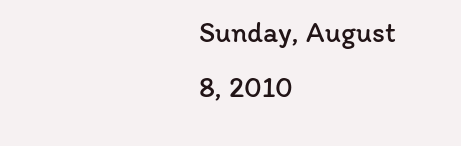Sunday, August 8, 2010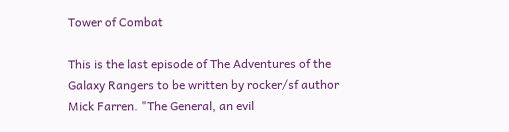Tower of Combat

This is the last episode of The Adventures of the Galaxy Rangers to be written by rocker/sf author Mick Farren. "The General, an evil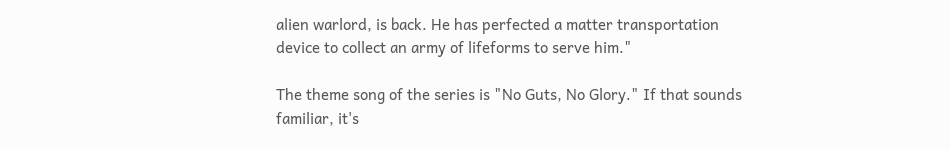alien warlord, is back. He has perfected a matter transportation device to collect an army of lifeforms to serve him."

The theme song of the series is "No Guts, No Glory." If that sounds familiar, it's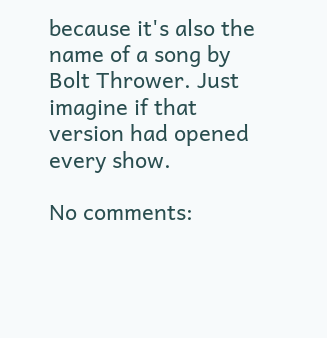because it's also the name of a song by Bolt Thrower. Just imagine if that version had opened every show.

No comments: